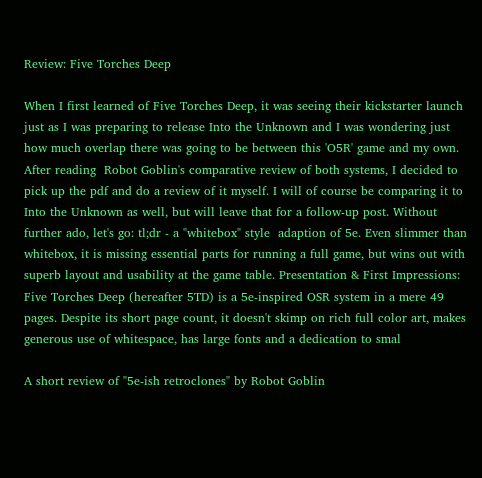Review: Five Torches Deep

When I first learned of Five Torches Deep, it was seeing their kickstarter launch just as I was preparing to release Into the Unknown and I was wondering just how much overlap there was going to be between this 'O5R' game and my own. After reading  Robot Goblin's comparative review of both systems, I decided to pick up the pdf and do a review of it myself. I will of course be comparing it to Into the Unknown as well, but will leave that for a follow-up post. Without further ado, let's go: tl;dr - a "whitebox" style  adaption of 5e. Even slimmer than whitebox, it is missing essential parts for running a full game, but wins out with superb layout and usability at the game table. Presentation & First Impressions: Five Torches Deep (hereafter 5TD) is a 5e-inspired OSR system in a mere 49 pages. Despite its short page count, it doesn't skimp on rich full color art, makes generous use of whitespace, has large fonts and a dedication to smal

A short review of "5e-ish retroclones" by Robot Goblin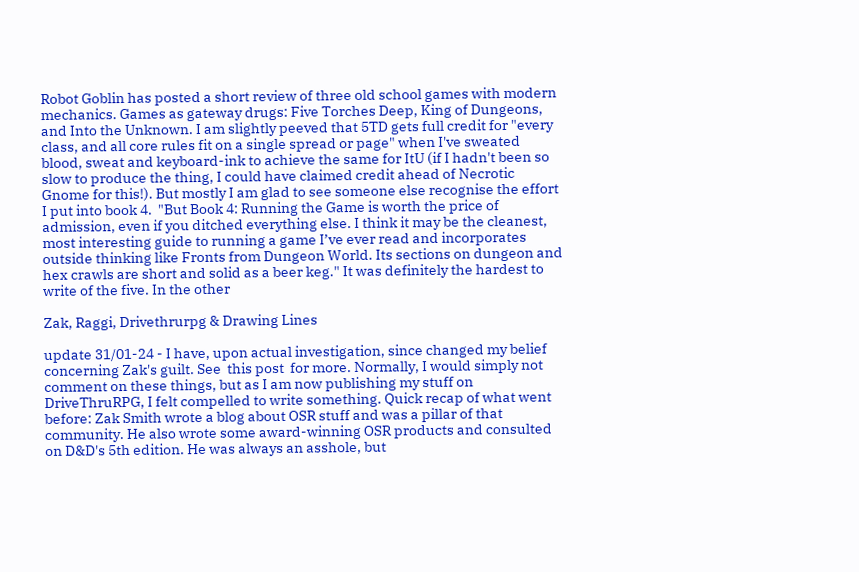Robot Goblin has posted a short review of three old school games with modern mechanics. Games as gateway drugs: Five Torches Deep, King of Dungeons, and Into the Unknown. I am slightly peeved that 5TD gets full credit for "every class, and all core rules fit on a single spread or page" when I've sweated blood, sweat and keyboard-ink to achieve the same for ItU (if I hadn't been so slow to produce the thing, I could have claimed credit ahead of Necrotic Gnome for this!). But mostly I am glad to see someone else recognise the effort I put into book 4.  "But Book 4: Running the Game is worth the price of admission, even if you ditched everything else. I think it may be the cleanest, most interesting guide to running a game I’ve ever read and incorporates outside thinking like Fronts from Dungeon World. Its sections on dungeon and hex crawls are short and solid as a beer keg." It was definitely the hardest to write of the five. In the other

Zak, Raggi, Drivethrurpg & Drawing Lines

update 31/01-24 - I have, upon actual investigation, since changed my belief concerning Zak's guilt. See  this post  for more. Normally, I would simply not comment on these things, but as I am now publishing my stuff on DriveThruRPG, I felt compelled to write something. Quick recap of what went before: Zak Smith wrote a blog about OSR stuff and was a pillar of that community. He also wrote some award-winning OSR products and consulted on D&D's 5th edition. He was always an asshole, but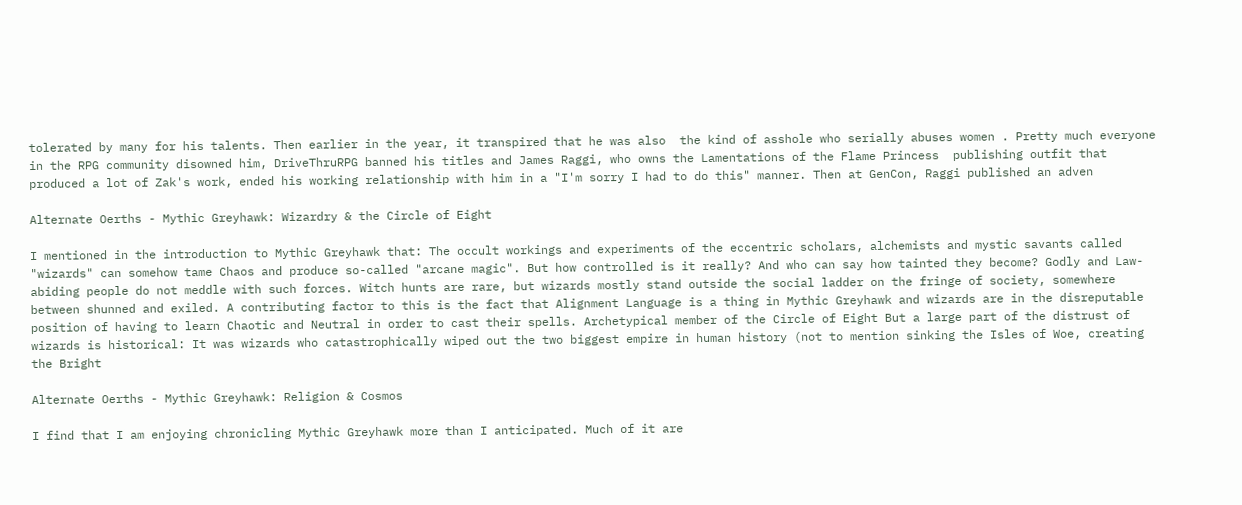tolerated by many for his talents. Then earlier in the year, it transpired that he was also  the kind of asshole who serially abuses women . Pretty much everyone in the RPG community disowned him, DriveThruRPG banned his titles and James Raggi, who owns the Lamentations of the Flame Princess  publishing outfit that produced a lot of Zak's work, ended his working relationship with him in a "I'm sorry I had to do this" manner. Then at GenCon, Raggi published an adven

Alternate Oerths - Mythic Greyhawk: Wizardry & the Circle of Eight

I mentioned in the introduction to Mythic Greyhawk that: The occult workings and experiments of the eccentric scholars, alchemists and mystic savants called "wizards" can somehow tame Chaos and produce so-called "arcane magic". But how controlled is it really? And who can say how tainted they become? Godly and Law-abiding people do not meddle with such forces. Witch hunts are rare, but wizards mostly stand outside the social ladder on the fringe of society, somewhere between shunned and exiled. A contributing factor to this is the fact that Alignment Language is a thing in Mythic Greyhawk and wizards are in the disreputable position of having to learn Chaotic and Neutral in order to cast their spells. Archetypical member of the Circle of Eight But a large part of the distrust of wizards is historical: It was wizards who catastrophically wiped out the two biggest empire in human history (not to mention sinking the Isles of Woe, creating the Bright

Alternate Oerths - Mythic Greyhawk: Religion & Cosmos

I find that I am enjoying chronicling Mythic Greyhawk more than I anticipated. Much of it are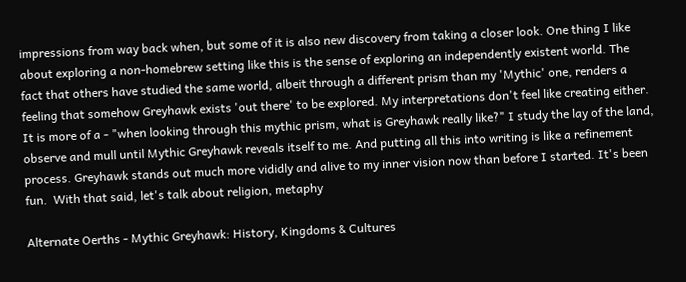impressions from way back when, but some of it is also new discovery from taking a closer look. One thing I like about exploring a non-homebrew setting like this is the sense of exploring an independently existent world. The fact that others have studied the same world, albeit through a different prism than my 'Mythic' one, renders a feeling that somehow Greyhawk exists 'out there' to be explored. My interpretations don't feel like creating either. It is more of a - "when looking through this mythic prism, what is Greyhawk really like?" I study the lay of the land, observe and mull until Mythic Greyhawk reveals itself to me. And putting all this into writing is like a refinement process. Greyhawk stands out much more vididly and alive to my inner vision now than before I started. It's been fun.  With that said, let's talk about religion, metaphy

Alternate Oerths - Mythic Greyhawk: History, Kingdoms & Cultures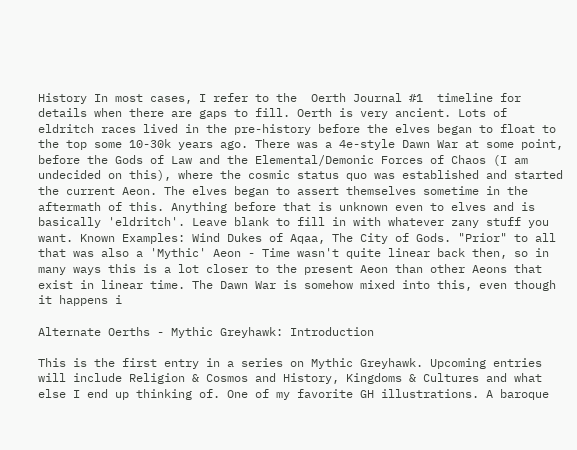History In most cases, I refer to the  Oerth Journal #1  timeline for details when there are gaps to fill. Oerth is very ancient. Lots of eldritch races lived in the pre-history before the elves began to float to the top some 10-30k years ago. There was a 4e-style Dawn War at some point, before the Gods of Law and the Elemental/Demonic Forces of Chaos (I am undecided on this), where the cosmic status quo was established and started the current Aeon. The elves began to assert themselves sometime in the aftermath of this. Anything before that is unknown even to elves and is basically 'eldritch'. Leave blank to fill in with whatever zany stuff you want. Known Examples: Wind Dukes of Aqaa, The City of Gods. "Prior" to all that was also a 'Mythic' Aeon - Time wasn't quite linear back then, so in many ways this is a lot closer to the present Aeon than other Aeons that exist in linear time. The Dawn War is somehow mixed into this, even though it happens i

Alternate Oerths - Mythic Greyhawk: Introduction

This is the first entry in a series on Mythic Greyhawk. Upcoming entries will include Religion & Cosmos and History, Kingdoms & Cultures and what else I end up thinking of. One of my favorite GH illustrations. A baroque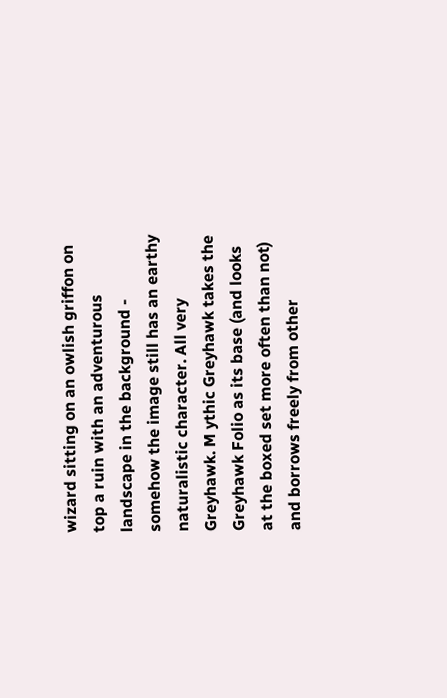wizard sitting on an owlish griffon on top a ruin with an adventurous landscape in the background - somehow the image still has an earthy naturalistic character. All very Greyhawk. M ythic Greyhawk takes the Greyhawk Folio as its base (and looks at the boxed set more often than not) and borrows freely from other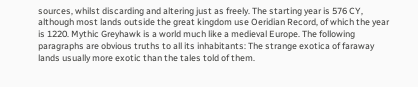sources, whilst discarding and altering just as freely. The starting year is 576 CY, although most lands outside the great kingdom use Oeridian Record, of which the year is 1220. Mythic Greyhawk is a world much like a medieval Europe. The following paragraphs are obvious truths to all its inhabitants: The strange exotica of faraway lands usually more exotic than the tales told of them.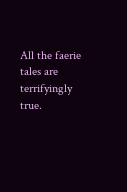All the faerie tales are terrifyingly true.